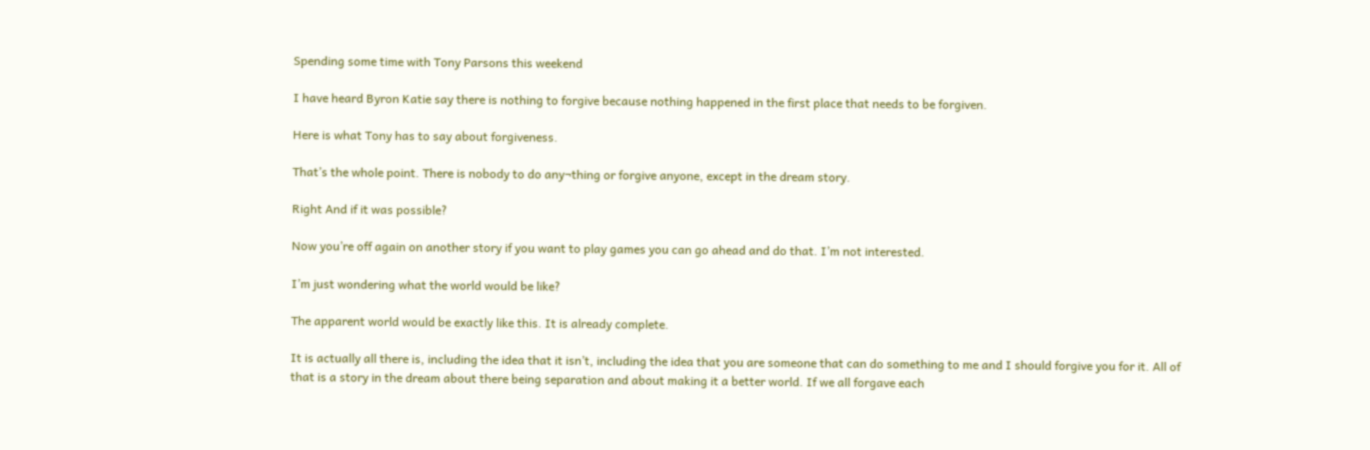Spending some time with Tony Parsons this weekend

I have heard Byron Katie say there is nothing to forgive because nothing happened in the first place that needs to be forgiven.

Here is what Tony has to say about forgiveness.

That’s the whole point. There is nobody to do any¬thing or forgive anyone, except in the dream story.

Right And if it was possible?

Now you’re off again on another story if you want to play games you can go ahead and do that. I’m not interested.

I’m just wondering what the world would be like?

The apparent world would be exactly like this. It is already complete.

It is actually all there is, including the idea that it isn’t, including the idea that you are someone that can do something to me and I should forgive you for it. All of that is a story in the dream about there being separation and about making it a better world. If we all forgave each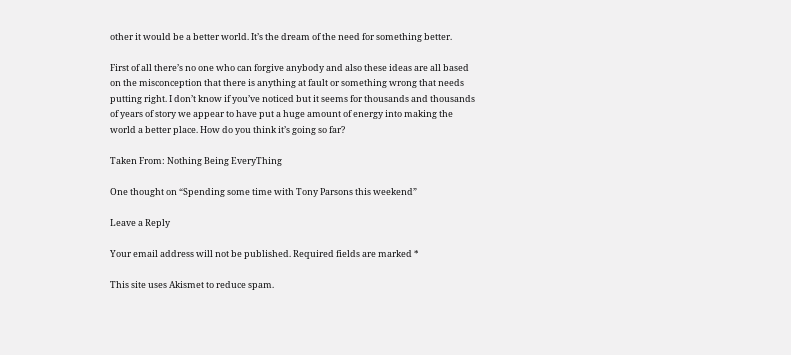other it would be a better world. It’s the dream of the need for something better.

First of all there’s no one who can forgive anybody and also these ideas are all based on the misconception that there is anything at fault or something wrong that needs putting right. I don’t know if you’ve noticed but it seems for thousands and thousands of years of story we appear to have put a huge amount of energy into making the world a better place. How do you think it’s going so far?

Taken From: Nothing Being EveryThing

One thought on “Spending some time with Tony Parsons this weekend”

Leave a Reply

Your email address will not be published. Required fields are marked *

This site uses Akismet to reduce spam.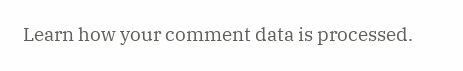Learn how your comment data is processed.